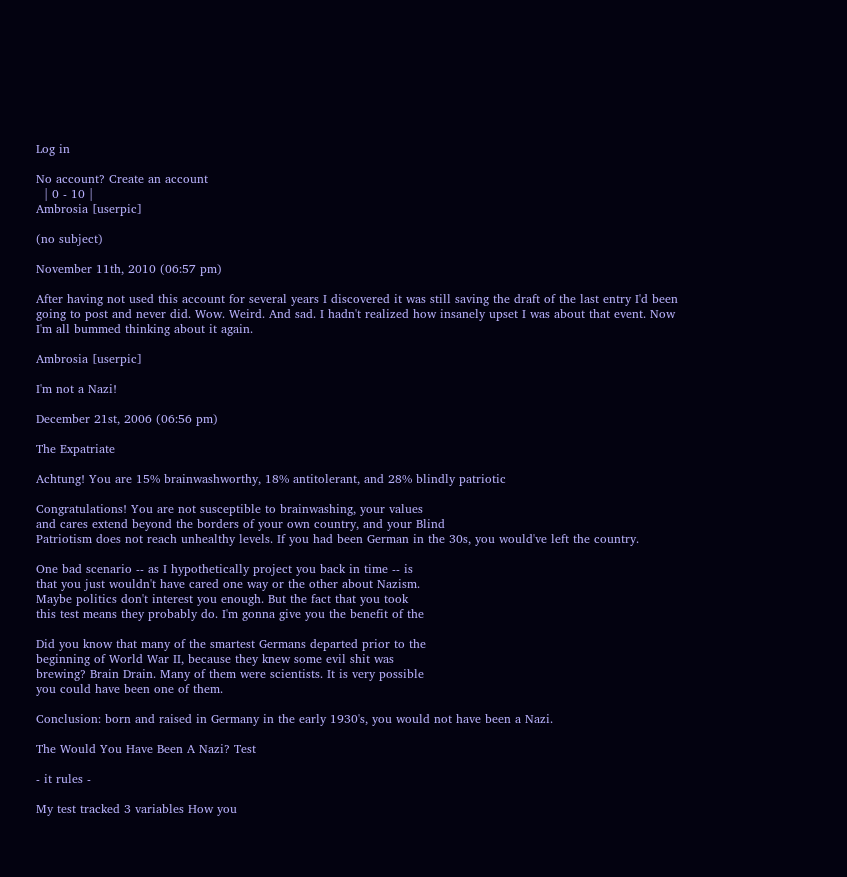Log in

No account? Create an account
  | 0 - 10 |
Ambrosia [userpic]

(no subject)

November 11th, 2010 (06:57 pm)

After having not used this account for several years I discovered it was still saving the draft of the last entry I'd been going to post and never did. Wow. Weird. And sad. I hadn't realized how insanely upset I was about that event. Now I'm all bummed thinking about it again.

Ambrosia [userpic]

I'm not a Nazi!

December 21st, 2006 (06:56 pm)

The Expatriate

Achtung! You are 15% brainwashworthy, 18% antitolerant, and 28% blindly patriotic

Congratulations! You are not susceptible to brainwashing, your values
and cares extend beyond the borders of your own country, and your Blind
Patriotism does not reach unhealthy levels. If you had been German in the 30s, you would've left the country.

One bad scenario -- as I hypothetically project you back in time -- is
that you just wouldn't have cared one way or the other about Nazism.
Maybe politics don't interest you enough. But the fact that you took
this test means they probably do. I'm gonna give you the benefit of the

Did you know that many of the smartest Germans departed prior to the
beginning of World War II, because they knew some evil shit was
brewing? Brain Drain. Many of them were scientists. It is very possible
you could have been one of them.

Conclusion: born and raised in Germany in the early 1930's, you would not have been a Nazi.

The Would You Have Been A Nazi? Test

- it rules -

My test tracked 3 variables How you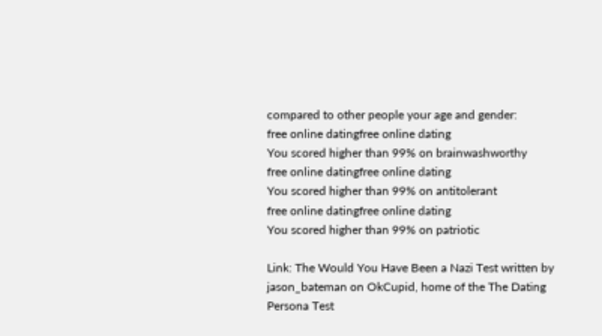compared to other people your age and gender:
free online datingfree online dating
You scored higher than 99% on brainwashworthy
free online datingfree online dating
You scored higher than 99% on antitolerant
free online datingfree online dating
You scored higher than 99% on patriotic

Link: The Would You Have Been a Nazi Test written by jason_bateman on OkCupid, home of the The Dating Persona Test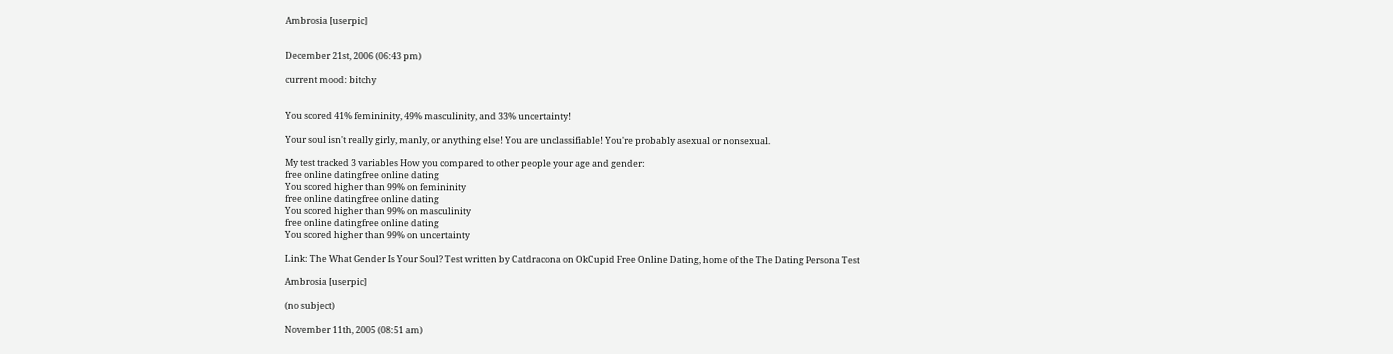Ambrosia [userpic]


December 21st, 2006 (06:43 pm)

current mood: bitchy


You scored 41% femininity, 49% masculinity, and 33% uncertainty!

Your soul isn't really girly, manly, or anything else! You are unclassifiable! You're probably asexual or nonsexual.

My test tracked 3 variables How you compared to other people your age and gender:
free online datingfree online dating
You scored higher than 99% on femininity
free online datingfree online dating
You scored higher than 99% on masculinity
free online datingfree online dating
You scored higher than 99% on uncertainty

Link: The What Gender Is Your Soul? Test written by Catdracona on OkCupid Free Online Dating, home of the The Dating Persona Test

Ambrosia [userpic]

(no subject)

November 11th, 2005 (08:51 am)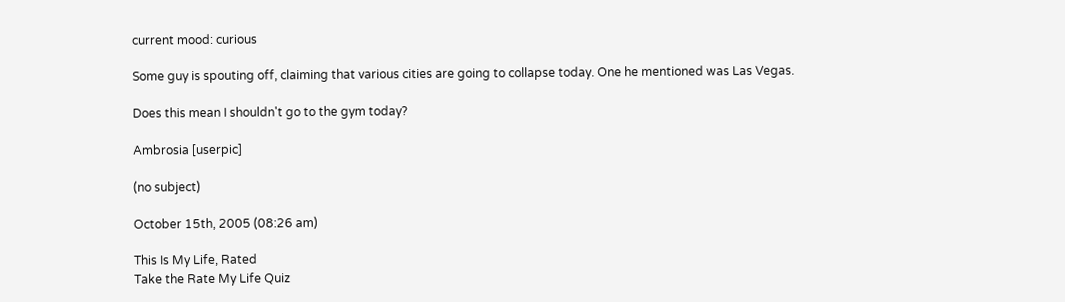current mood: curious

Some guy is spouting off, claiming that various cities are going to collapse today. One he mentioned was Las Vegas.

Does this mean I shouldn't go to the gym today?

Ambrosia [userpic]

(no subject)

October 15th, 2005 (08:26 am)

This Is My Life, Rated
Take the Rate My Life Quiz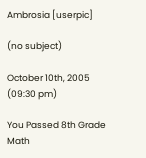Ambrosia [userpic]

(no subject)

October 10th, 2005 (09:30 pm)

You Passed 8th Grade Math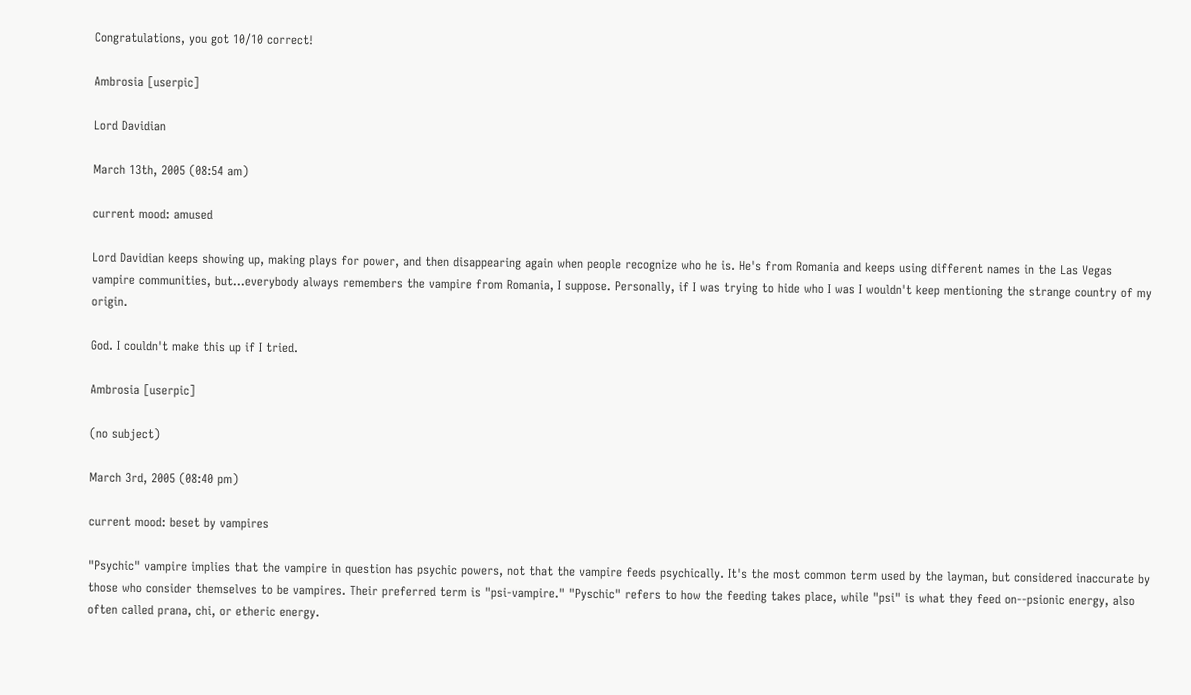Congratulations, you got 10/10 correct!

Ambrosia [userpic]

Lord Davidian

March 13th, 2005 (08:54 am)

current mood: amused

Lord Davidian keeps showing up, making plays for power, and then disappearing again when people recognize who he is. He's from Romania and keeps using different names in the Las Vegas vampire communities, but...everybody always remembers the vampire from Romania, I suppose. Personally, if I was trying to hide who I was I wouldn't keep mentioning the strange country of my origin.

God. I couldn't make this up if I tried.

Ambrosia [userpic]

(no subject)

March 3rd, 2005 (08:40 pm)

current mood: beset by vampires

"Psychic" vampire implies that the vampire in question has psychic powers, not that the vampire feeds psychically. It's the most common term used by the layman, but considered inaccurate by those who consider themselves to be vampires. Their preferred term is "psi-vampire." "Pyschic" refers to how the feeding takes place, while "psi" is what they feed on--psionic energy, also often called prana, chi, or etheric energy.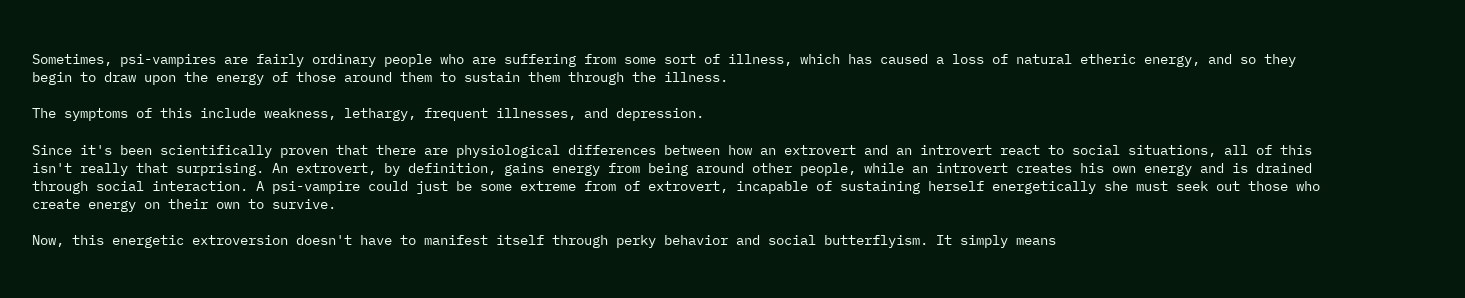Sometimes, psi-vampires are fairly ordinary people who are suffering from some sort of illness, which has caused a loss of natural etheric energy, and so they begin to draw upon the energy of those around them to sustain them through the illness.

The symptoms of this include weakness, lethargy, frequent illnesses, and depression.

Since it's been scientifically proven that there are physiological differences between how an extrovert and an introvert react to social situations, all of this isn't really that surprising. An extrovert, by definition, gains energy from being around other people, while an introvert creates his own energy and is drained through social interaction. A psi-vampire could just be some extreme from of extrovert, incapable of sustaining herself energetically she must seek out those who create energy on their own to survive.

Now, this energetic extroversion doesn't have to manifest itself through perky behavior and social butterflyism. It simply means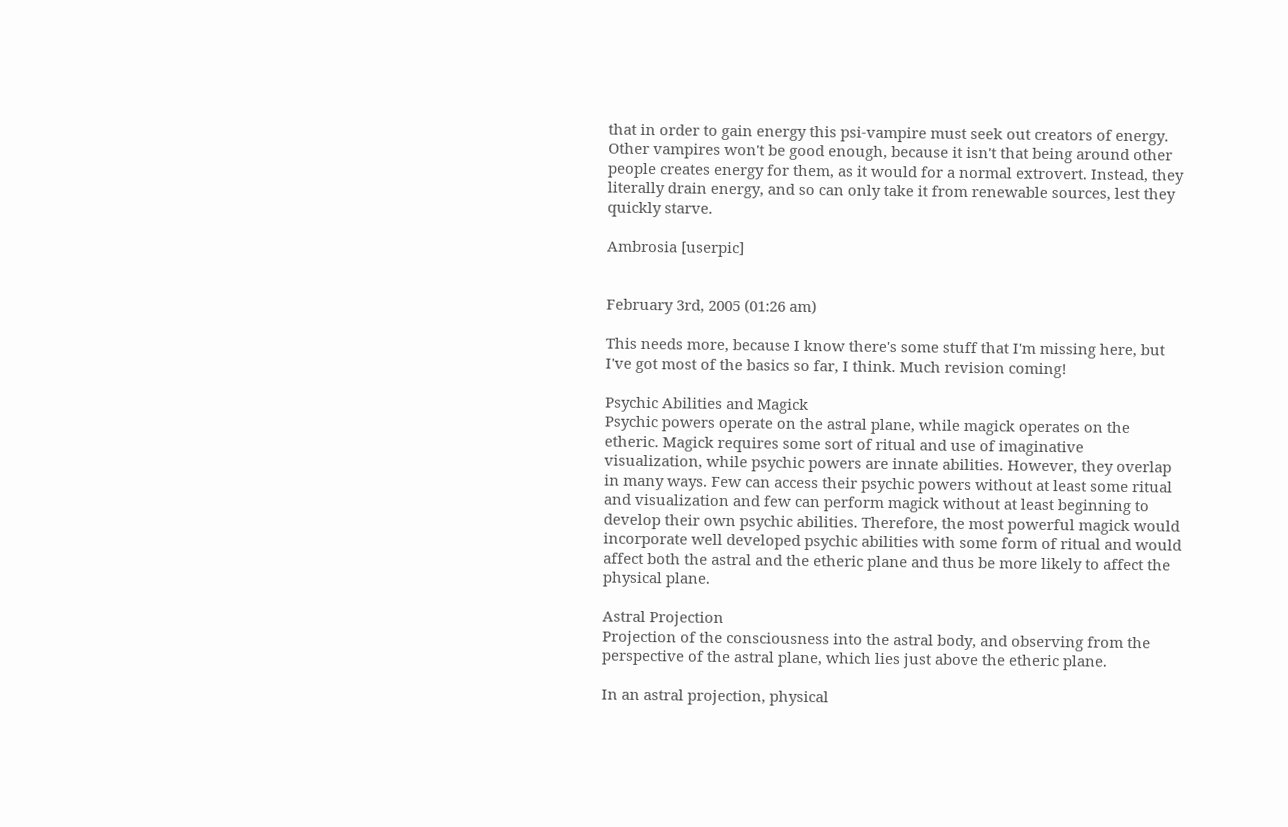that in order to gain energy this psi-vampire must seek out creators of energy. Other vampires won't be good enough, because it isn't that being around other people creates energy for them, as it would for a normal extrovert. Instead, they literally drain energy, and so can only take it from renewable sources, lest they quickly starve.

Ambrosia [userpic]


February 3rd, 2005 (01:26 am)

This needs more, because I know there's some stuff that I'm missing here, but I've got most of the basics so far, I think. Much revision coming!

Psychic Abilities and Magick
Psychic powers operate on the astral plane, while magick operates on the etheric. Magick requires some sort of ritual and use of imaginative visualization, while psychic powers are innate abilities. However, they overlap in many ways. Few can access their psychic powers without at least some ritual and visualization and few can perform magick without at least beginning to develop their own psychic abilities. Therefore, the most powerful magick would incorporate well developed psychic abilities with some form of ritual and would affect both the astral and the etheric plane and thus be more likely to affect the physical plane.

Astral Projection
Projection of the consciousness into the astral body, and observing from the perspective of the astral plane, which lies just above the etheric plane.

In an astral projection, physical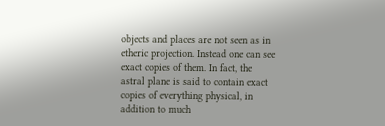objects and places are not seen as in etheric projection. Instead one can see exact copies of them. In fact, the astral plane is said to contain exact copies of everything physical, in addition to much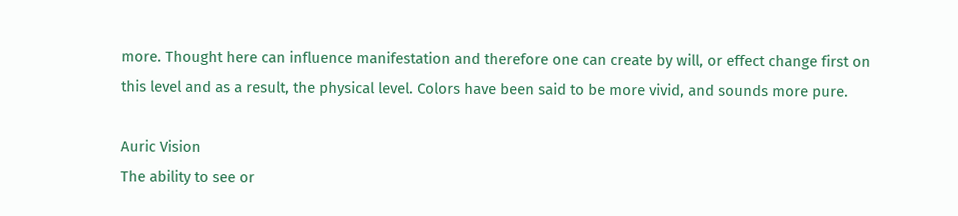more. Thought here can influence manifestation and therefore one can create by will, or effect change first on this level and as a result, the physical level. Colors have been said to be more vivid, and sounds more pure.

Auric Vision
The ability to see or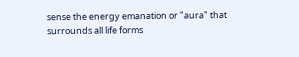sense the energy emanation or "aura" that surrounds all life forms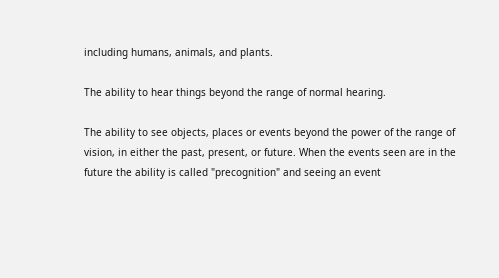including humans, animals, and plants.

The ability to hear things beyond the range of normal hearing.

The ability to see objects, places or events beyond the power of the range of vision, in either the past, present, or future. When the events seen are in the future the ability is called "precognition" and seeing an event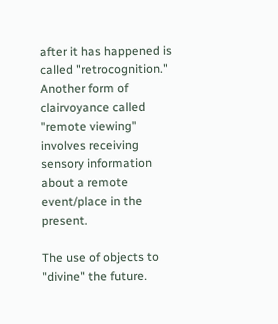after it has happened is called "retrocognition." Another form of clairvoyance called "remote viewing" involves receiving sensory information about a remote event/place in the present.

The use of objects to "divine" the future.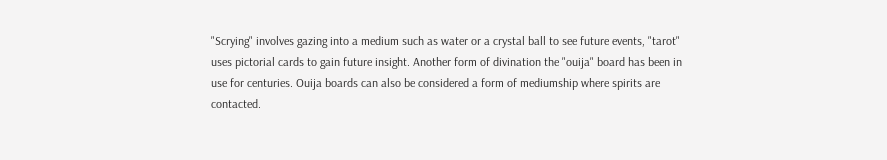"Scrying" involves gazing into a medium such as water or a crystal ball to see future events, "tarot" uses pictorial cards to gain future insight. Another form of divination the "ouija" board has been in use for centuries. Ouija boards can also be considered a form of mediumship where spirits are contacted.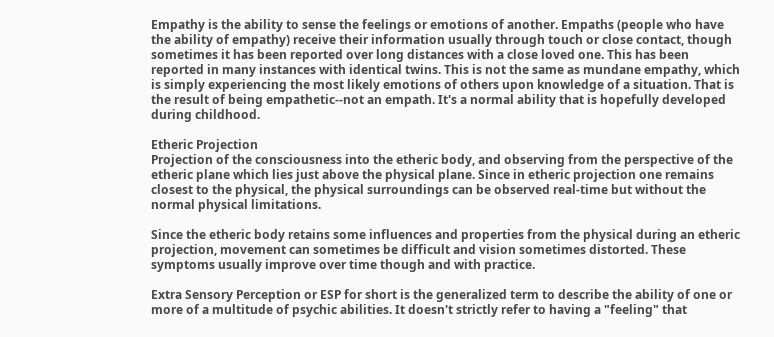Empathy is the ability to sense the feelings or emotions of another. Empaths (people who have the ability of empathy) receive their information usually through touch or close contact, though sometimes it has been reported over long distances with a close loved one. This has been reported in many instances with identical twins. This is not the same as mundane empathy, which is simply experiencing the most likely emotions of others upon knowledge of a situation. That is the result of being empathetic--not an empath. It's a normal ability that is hopefully developed during childhood.

Etheric Projection
Projection of the consciousness into the etheric body, and observing from the perspective of the etheric plane which lies just above the physical plane. Since in etheric projection one remains closest to the physical, the physical surroundings can be observed real-time but without the normal physical limitations.

Since the etheric body retains some influences and properties from the physical during an etheric projection, movement can sometimes be difficult and vision sometimes distorted. These symptoms usually improve over time though and with practice.

Extra Sensory Perception or ESP for short is the generalized term to describe the ability of one or more of a multitude of psychic abilities. It doesn't strictly refer to having a "feeling" that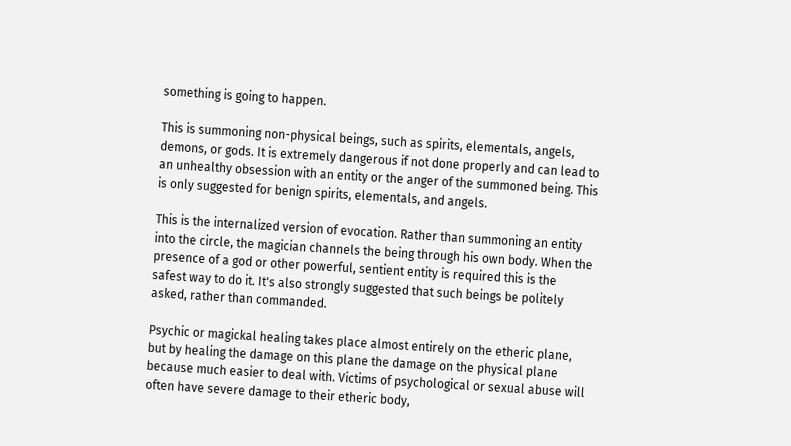something is going to happen.

This is summoning non-physical beings, such as spirits, elementals, angels, demons, or gods. It is extremely dangerous if not done properly and can lead to an unhealthy obsession with an entity or the anger of the summoned being. This is only suggested for benign spirits, elementals, and angels.

This is the internalized version of evocation. Rather than summoning an entity into the circle, the magician channels the being through his own body. When the presence of a god or other powerful, sentient entity is required this is the safest way to do it. It's also strongly suggested that such beings be politely asked, rather than commanded.

Psychic or magickal healing takes place almost entirely on the etheric plane, but by healing the damage on this plane the damage on the physical plane because much easier to deal with. Victims of psychological or sexual abuse will often have severe damage to their etheric body,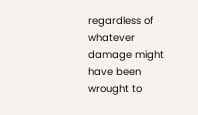regardless of whatever damage might have been wrought to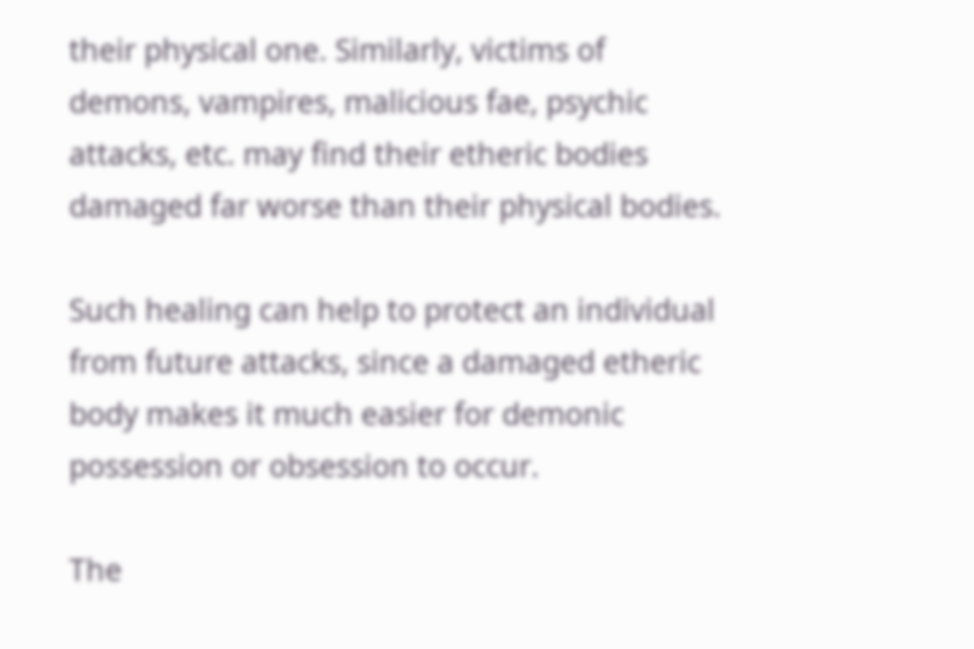their physical one. Similarly, victims of demons, vampires, malicious fae, psychic attacks, etc. may find their etheric bodies damaged far worse than their physical bodies.

Such healing can help to protect an individual from future attacks, since a damaged etheric body makes it much easier for demonic possession or obsession to occur.

The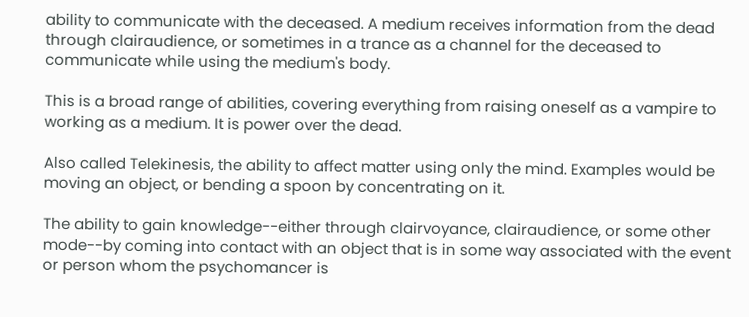ability to communicate with the deceased. A medium receives information from the dead through clairaudience, or sometimes in a trance as a channel for the deceased to communicate while using the medium's body.

This is a broad range of abilities, covering everything from raising oneself as a vampire to working as a medium. It is power over the dead.

Also called Telekinesis, the ability to affect matter using only the mind. Examples would be moving an object, or bending a spoon by concentrating on it.

The ability to gain knowledge--either through clairvoyance, clairaudience, or some other mode--by coming into contact with an object that is in some way associated with the event or person whom the psychomancer is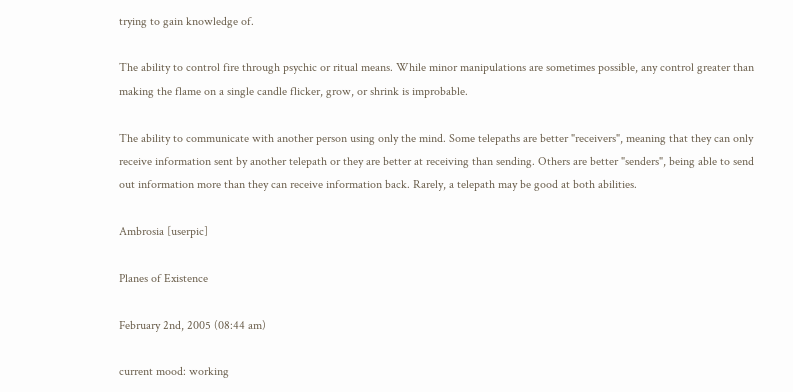trying to gain knowledge of.

The ability to control fire through psychic or ritual means. While minor manipulations are sometimes possible, any control greater than making the flame on a single candle flicker, grow, or shrink is improbable.

The ability to communicate with another person using only the mind. Some telepaths are better "receivers", meaning that they can only receive information sent by another telepath or they are better at receiving than sending. Others are better "senders", being able to send out information more than they can receive information back. Rarely, a telepath may be good at both abilities.

Ambrosia [userpic]

Planes of Existence

February 2nd, 2005 (08:44 am)

current mood: working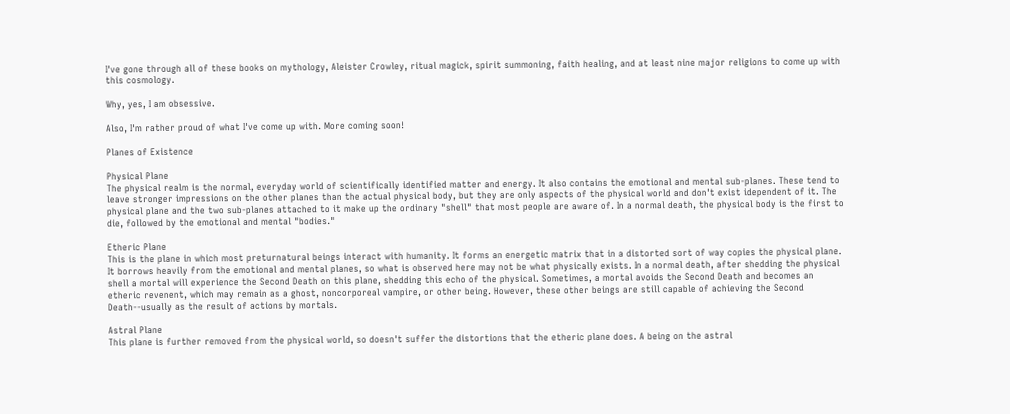I've gone through all of these books on mythology, Aleister Crowley, ritual magick, spirit summoning, faith healing, and at least nine major religions to come up with this cosmology.

Why, yes, I am obsessive.

Also, I'm rather proud of what I've come up with. More coming soon!

Planes of Existence

Physical Plane
The physical realm is the normal, everyday world of scientifically identified matter and energy. It also contains the emotional and mental sub-planes. These tend to leave stronger impressions on the other planes than the actual physical body, but they are only aspects of the physical world and don't exist idependent of it. The physical plane and the two sub-planes attached to it make up the ordinary "shell" that most people are aware of. In a normal death, the physical body is the first to die, followed by the emotional and mental "bodies."

Etheric Plane
This is the plane in which most preturnatural beings interact with humanity. It forms an energetic matrix that in a distorted sort of way copies the physical plane. It borrows heavily from the emotional and mental planes, so what is observed here may not be what physically exists. In a normal death, after shedding the physical shell a mortal will experience the Second Death on this plane, shedding this echo of the physical. Sometimes, a mortal avoids the Second Death and becomes an etheric revenent, which may remain as a ghost, noncorporeal vampire, or other being. However, these other beings are still capable of achieving the Second Death--usually as the result of actions by mortals.

Astral Plane
This plane is further removed from the physical world, so doesn't suffer the distortions that the etheric plane does. A being on the astral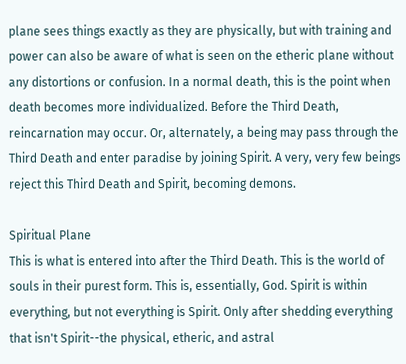plane sees things exactly as they are physically, but with training and power can also be aware of what is seen on the etheric plane without any distortions or confusion. In a normal death, this is the point when death becomes more individualized. Before the Third Death, reincarnation may occur. Or, alternately, a being may pass through the Third Death and enter paradise by joining Spirit. A very, very few beings reject this Third Death and Spirit, becoming demons.

Spiritual Plane
This is what is entered into after the Third Death. This is the world of souls in their purest form. This is, essentially, God. Spirit is within everything, but not everything is Spirit. Only after shedding everything that isn't Spirit--the physical, etheric, and astral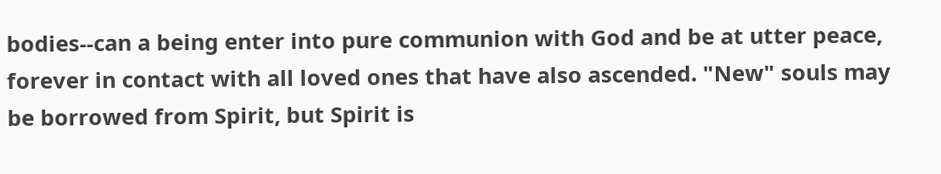bodies--can a being enter into pure communion with God and be at utter peace, forever in contact with all loved ones that have also ascended. "New" souls may be borrowed from Spirit, but Spirit is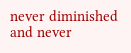never diminished and never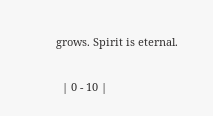grows. Spirit is eternal.

  | 0 - 10 |